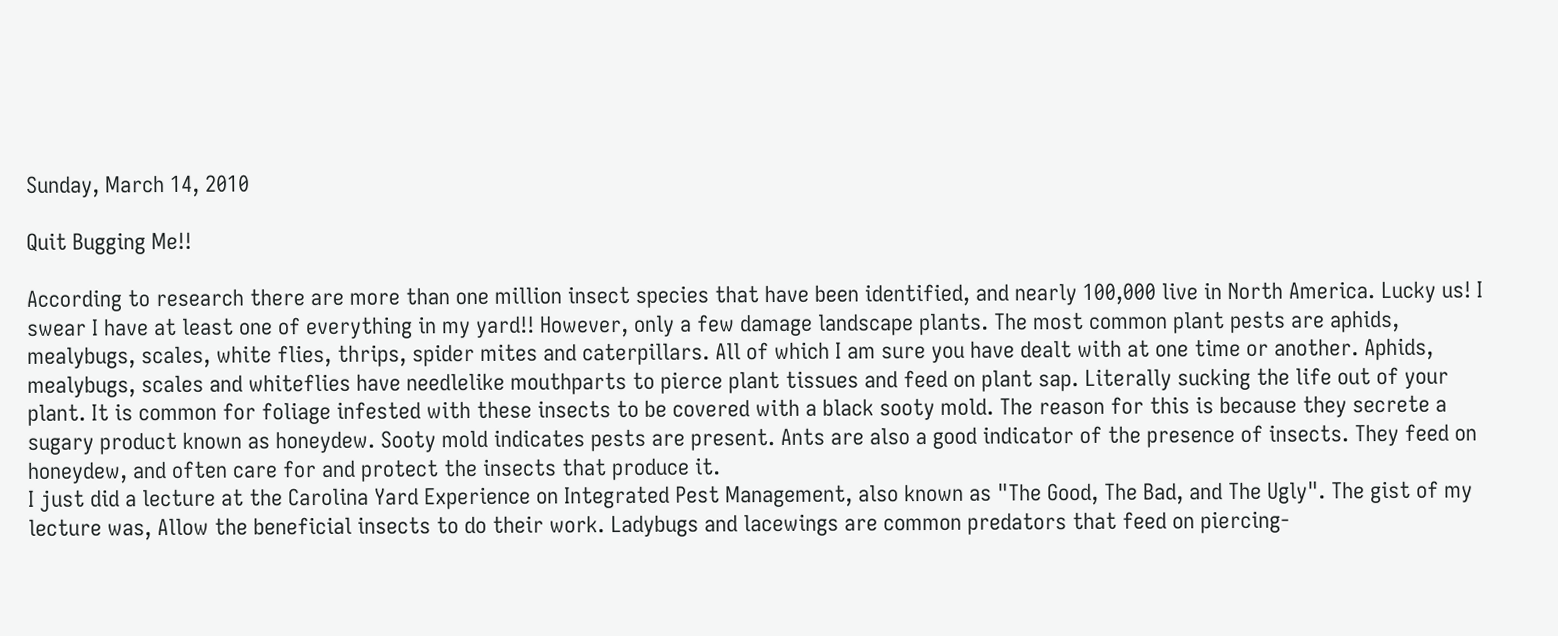Sunday, March 14, 2010

Quit Bugging Me!!

According to research there are more than one million insect species that have been identified, and nearly 100,000 live in North America. Lucky us! I swear I have at least one of everything in my yard!! However, only a few damage landscape plants. The most common plant pests are aphids, mealybugs, scales, white flies, thrips, spider mites and caterpillars. All of which I am sure you have dealt with at one time or another. Aphids, mealybugs, scales and whiteflies have needlelike mouthparts to pierce plant tissues and feed on plant sap. Literally sucking the life out of your plant. It is common for foliage infested with these insects to be covered with a black sooty mold. The reason for this is because they secrete a sugary product known as honeydew. Sooty mold indicates pests are present. Ants are also a good indicator of the presence of insects. They feed on honeydew, and often care for and protect the insects that produce it.
I just did a lecture at the Carolina Yard Experience on Integrated Pest Management, also known as "The Good, The Bad, and The Ugly". The gist of my lecture was, Allow the beneficial insects to do their work. Ladybugs and lacewings are common predators that feed on piercing-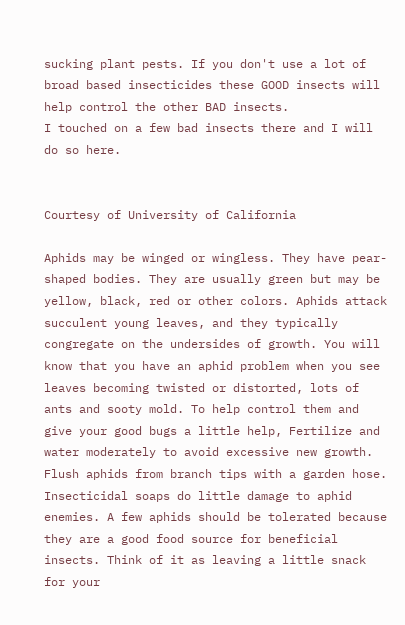sucking plant pests. If you don't use a lot of broad based insecticides these GOOD insects will help control the other BAD insects.
I touched on a few bad insects there and I will do so here.


Courtesy of University of California

Aphids may be winged or wingless. They have pear-shaped bodies. They are usually green but may be yellow, black, red or other colors. Aphids attack succulent young leaves, and they typically congregate on the undersides of growth. You will know that you have an aphid problem when you see leaves becoming twisted or distorted, lots of ants and sooty mold. To help control them and give your good bugs a little help, Fertilize and water moderately to avoid excessive new growth. Flush aphids from branch tips with a garden hose. Insecticidal soaps do little damage to aphid enemies. A few aphids should be tolerated because they are a good food source for beneficial insects. Think of it as leaving a little snack for your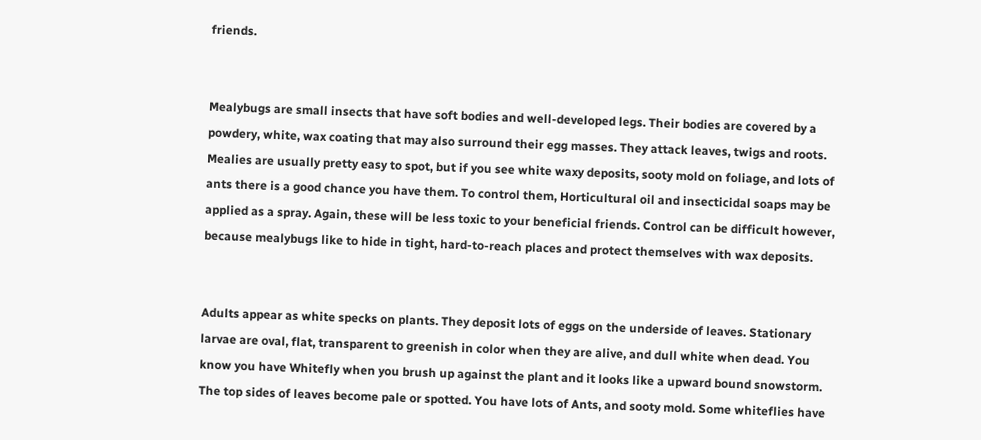friends.


Mealybugs are small insects that have soft bodies and well-developed legs. Their bodies are covered by a powdery, white, wax coating that may also surround their egg masses. They attack leaves, twigs and roots. Mealies are usually pretty easy to spot, but if you see white waxy deposits, sooty mold on foliage, and lots of ants there is a good chance you have them. To control them, Horticultural oil and insecticidal soaps may be applied as a spray. Again, these will be less toxic to your beneficial friends. Control can be difficult however, because mealybugs like to hide in tight, hard-to-reach places and protect themselves with wax deposits.


Adults appear as white specks on plants. They deposit lots of eggs on the underside of leaves. Stationary larvae are oval, flat, transparent to greenish in color when they are alive, and dull white when dead. You know you have Whitefly when you brush up against the plant and it looks like a upward bound snowstorm. The top sides of leaves become pale or spotted. You have lots of Ants, and sooty mold. Some whiteflies have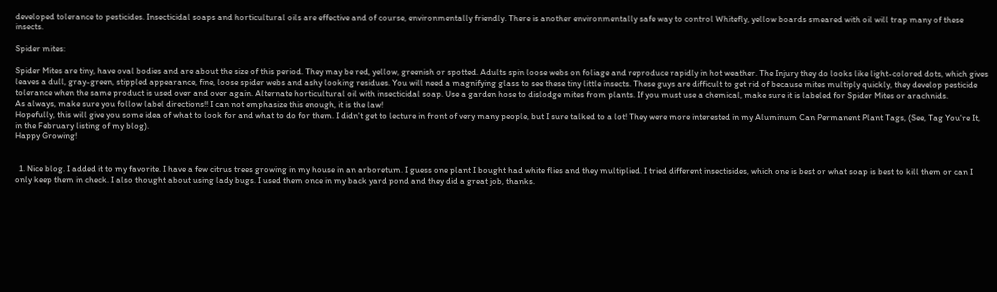developed tolerance to pesticides. Insecticidal soaps and horticultural oils are effective and of course, environmentally friendly. There is another environmentally safe way to control Whitefly, yellow boards smeared with oil will trap many of these insects.

Spider mites:

Spider Mites are tiny, have oval bodies and are about the size of this period. They may be red, yellow, greenish or spotted. Adults spin loose webs on foliage and reproduce rapidly in hot weather. The Injury they do looks like light-colored dots, which gives leaves a dull, gray-green, stippled appearance, fine, loose spider webs and ashy looking residues. You will need a magnifying glass to see these tiny little insects. These guys are difficult to get rid of because mites multiply quickly, they develop pesticide tolerance when the same product is used over and over again. Alternate horticultural oil with insecticidal soap. Use a garden hose to dislodge mites from plants. If you must use a chemical, make sure it is labeled for Spider Mites or arachnids.
As always, make sure you follow label directions!! I can not emphasize this enough, it is the law!
Hopefully, this will give you some idea of what to look for and what to do for them. I didn't get to lecture in front of very many people, but I sure talked to a lot! They were more interested in my Aluminum Can Permanent Plant Tags, (See, Tag You're It, in the February listing of my blog).
Happy Growing!


  1. Nice blog. I added it to my favorite. I have a few citrus trees growing in my house in an arboretum. I guess one plant I bought had white flies and they multiplied. I tried different insectisides, which one is best or what soap is best to kill them or can I only keep them in check. I also thought about using lady bugs. I used them once in my back yard pond and they did a great job, thanks.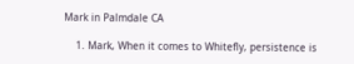Mark in Palmdale CA

    1. Mark, When it comes to Whitefly, persistence is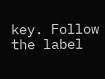key. Follow the label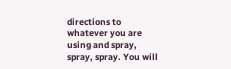directions to whatever you are using and spray, spray, spray. You will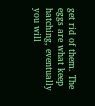get rid of them. The eggs are what keep hatching, eventually you will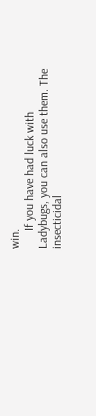win.
      If you have had luck with Ladybugs, you can also use them. The insecticidal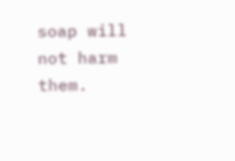soap will not harm them.